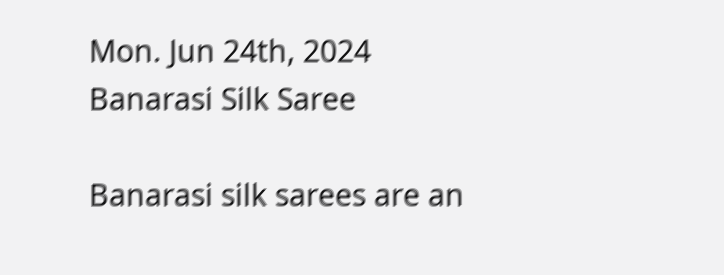Mon. Jun 24th, 2024
Banarasi Silk Saree

Banarasi silk sarees are an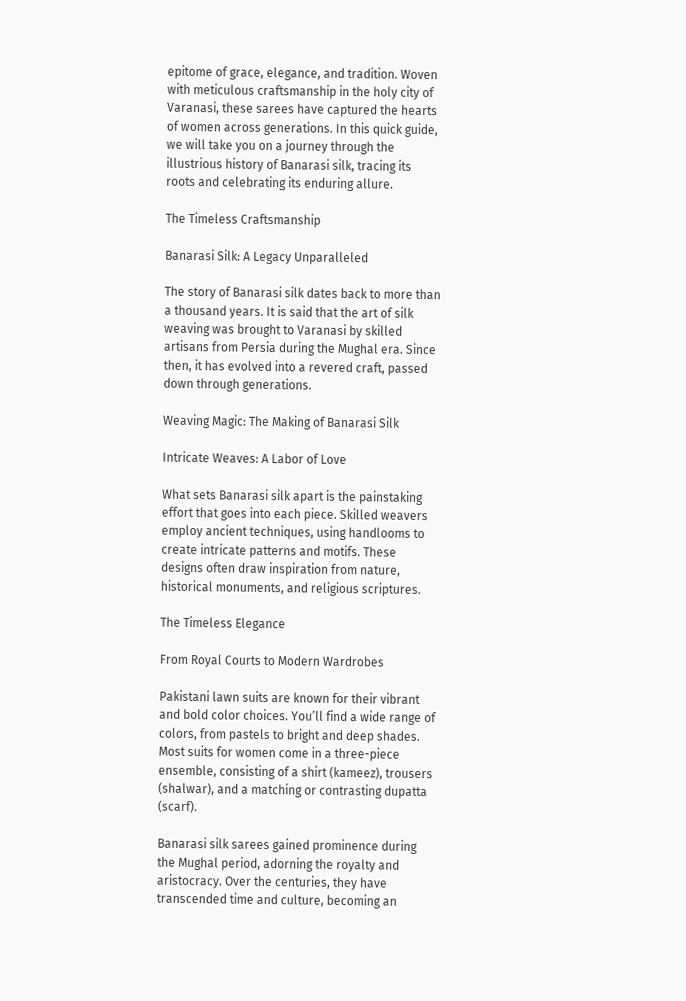epitome of grace, elegance, and tradition. Woven with meticulous craftsmanship in the holy city of Varanasi, these sarees have captured the hearts of women across generations. In this quick guide, we will take you on a journey through the illustrious history of Banarasi silk, tracing its roots and celebrating its enduring allure.

The Timeless Craftsmanship

Banarasi Silk: A Legacy Unparalleled

The story of Banarasi silk dates back to more than a thousand years. It is said that the art of silk weaving was brought to Varanasi by skilled artisans from Persia during the Mughal era. Since then, it has evolved into a revered craft, passed down through generations.

Weaving Magic: The Making of Banarasi Silk

Intricate Weaves: A Labor of Love

What sets Banarasi silk apart is the painstaking effort that goes into each piece. Skilled weavers employ ancient techniques, using handlooms to create intricate patterns and motifs. These designs often draw inspiration from nature, historical monuments, and religious scriptures.

The Timeless Elegance

From Royal Courts to Modern Wardrobes

Pakistani lawn suits are known for their vibrant and bold color choices. You’ll find a wide range of colors, from pastels to bright and deep shades. Most suits for women come in a three-piece ensemble, consisting of a shirt (kameez), trousers (shalwar), and a matching or contrasting dupatta (scarf).

Banarasi silk sarees gained prominence during the Mughal period, adorning the royalty and aristocracy. Over the centuries, they have transcended time and culture, becoming an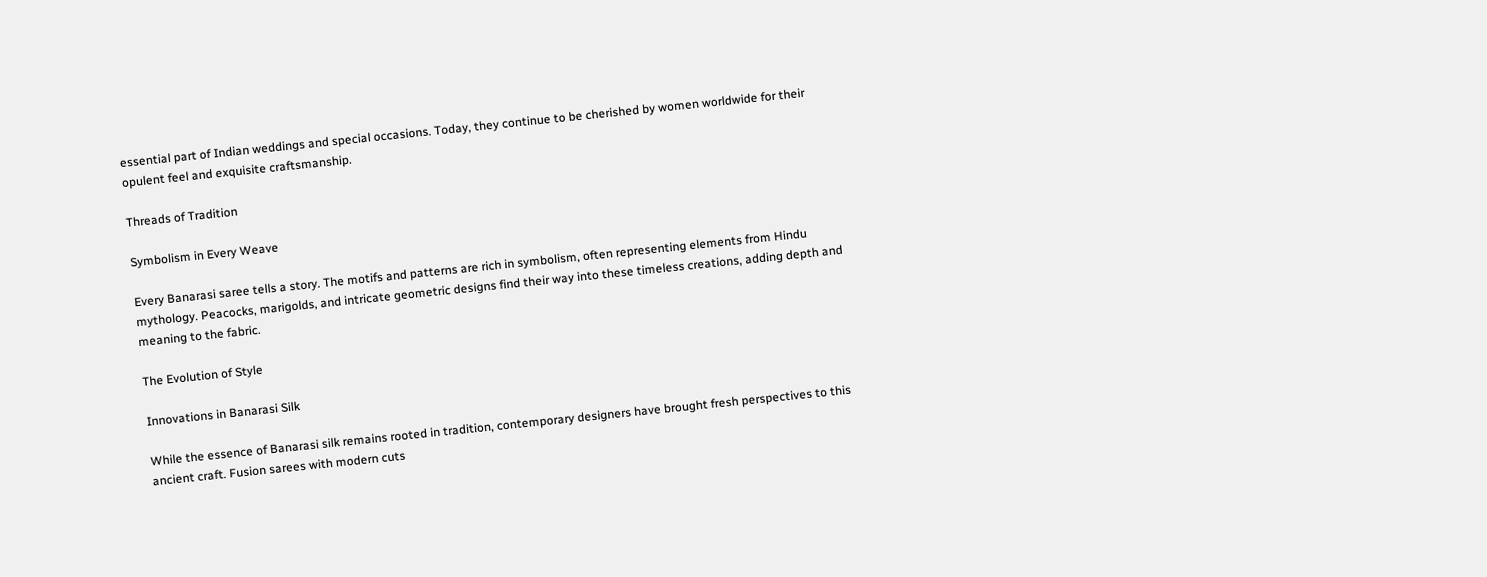essential part of Indian weddings and special occasions. Today, they continue to be cherished by women worldwide for their opulent feel and exquisite craftsmanship.

Threads of Tradition

Symbolism in Every Weave

Every Banarasi saree tells a story. The motifs and patterns are rich in symbolism, often representing elements from Hindu mythology. Peacocks, marigolds, and intricate geometric designs find their way into these timeless creations, adding depth and meaning to the fabric.

The Evolution of Style

Innovations in Banarasi Silk

While the essence of Banarasi silk remains rooted in tradition, contemporary designers have brought fresh perspectives to this ancient craft. Fusion sarees with modern cuts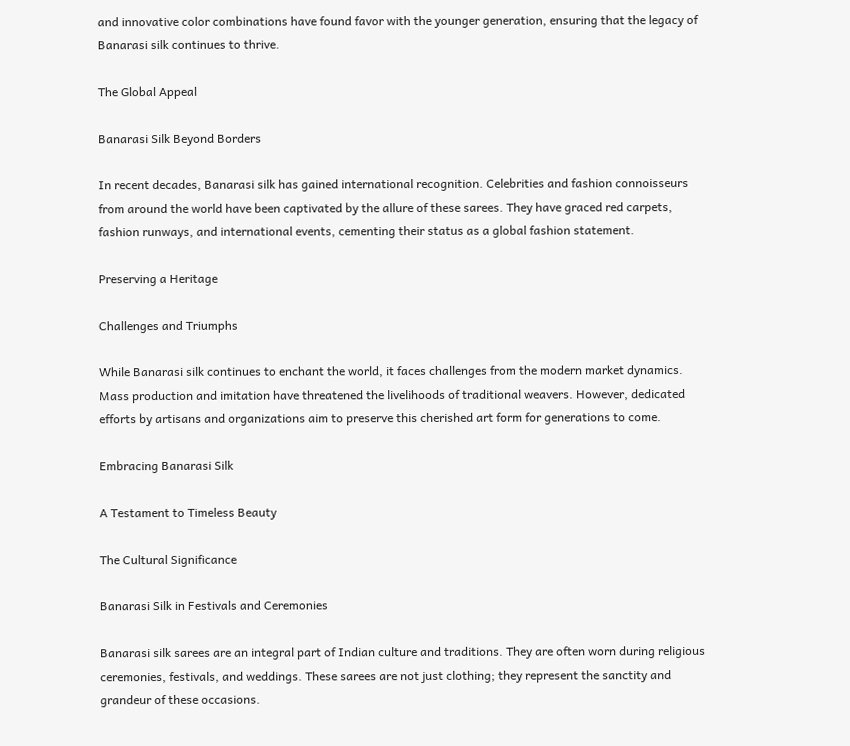and innovative color combinations have found favor with the younger generation, ensuring that the legacy of Banarasi silk continues to thrive.

The Global Appeal

Banarasi Silk Beyond Borders

In recent decades, Banarasi silk has gained international recognition. Celebrities and fashion connoisseurs from around the world have been captivated by the allure of these sarees. They have graced red carpets, fashion runways, and international events, cementing their status as a global fashion statement.

Preserving a Heritage

Challenges and Triumphs

While Banarasi silk continues to enchant the world, it faces challenges from the modern market dynamics. Mass production and imitation have threatened the livelihoods of traditional weavers. However, dedicated efforts by artisans and organizations aim to preserve this cherished art form for generations to come.

Embracing Banarasi Silk

A Testament to Timeless Beauty

The Cultural Significance

Banarasi Silk in Festivals and Ceremonies

Banarasi silk sarees are an integral part of Indian culture and traditions. They are often worn during religious ceremonies, festivals, and weddings. These sarees are not just clothing; they represent the sanctity and grandeur of these occasions.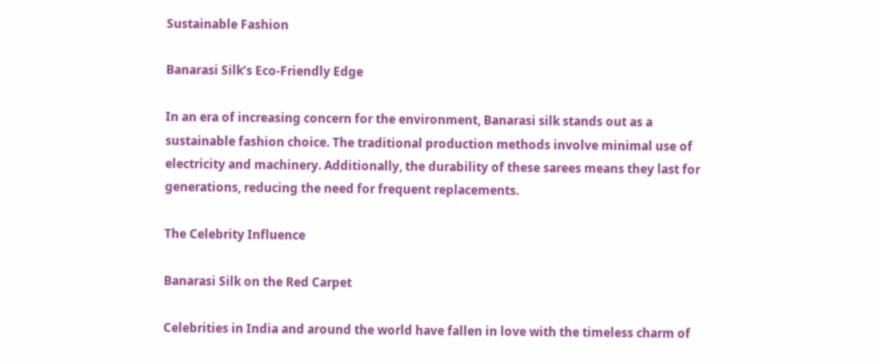Sustainable Fashion

Banarasi Silk’s Eco-Friendly Edge

In an era of increasing concern for the environment, Banarasi silk stands out as a sustainable fashion choice. The traditional production methods involve minimal use of electricity and machinery. Additionally, the durability of these sarees means they last for generations, reducing the need for frequent replacements.

The Celebrity Influence

Banarasi Silk on the Red Carpet

Celebrities in India and around the world have fallen in love with the timeless charm of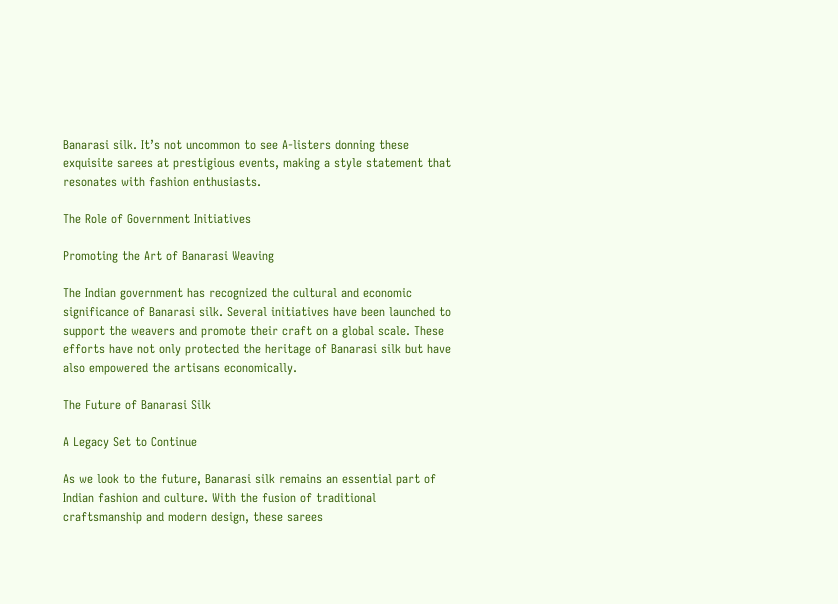Banarasi silk. It’s not uncommon to see A-listers donning these exquisite sarees at prestigious events, making a style statement that resonates with fashion enthusiasts.

The Role of Government Initiatives

Promoting the Art of Banarasi Weaving

The Indian government has recognized the cultural and economic significance of Banarasi silk. Several initiatives have been launched to support the weavers and promote their craft on a global scale. These efforts have not only protected the heritage of Banarasi silk but have also empowered the artisans economically.

The Future of Banarasi Silk

A Legacy Set to Continue

As we look to the future, Banarasi silk remains an essential part of Indian fashion and culture. With the fusion of traditional craftsmanship and modern design, these sarees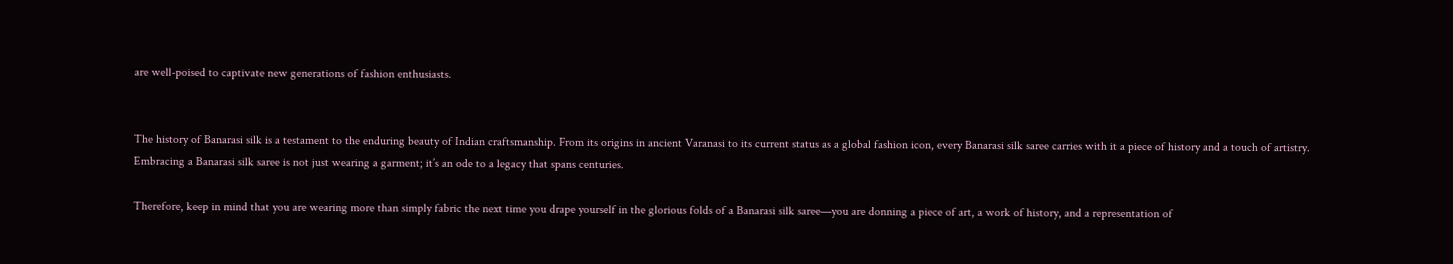are well-poised to captivate new generations of fashion enthusiasts.


The history of Banarasi silk is a testament to the enduring beauty of Indian craftsmanship. From its origins in ancient Varanasi to its current status as a global fashion icon, every Banarasi silk saree carries with it a piece of history and a touch of artistry. Embracing a Banarasi silk saree is not just wearing a garment; it’s an ode to a legacy that spans centuries.

Therefore, keep in mind that you are wearing more than simply fabric the next time you drape yourself in the glorious folds of a Banarasi silk saree—you are donning a piece of art, a work of history, and a representation of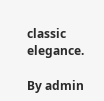classic elegance.

By admin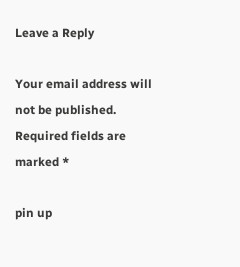Leave a Reply

Your email address will not be published. Required fields are marked *

pin up